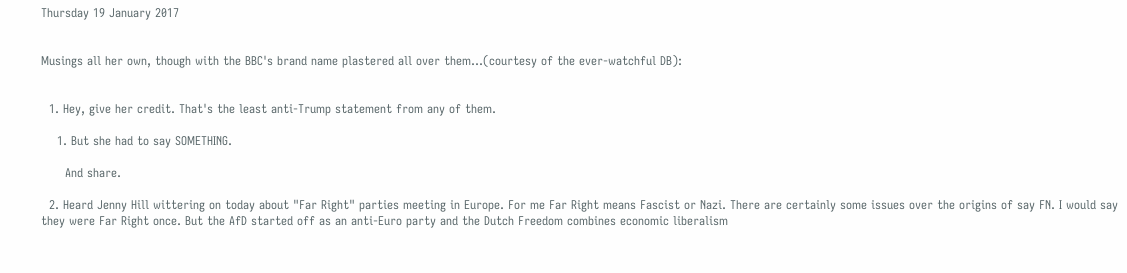Thursday 19 January 2017


Musings all her own, though with the BBC's brand name plastered all over them...(courtesy of the ever-watchful DB):


  1. Hey, give her credit. That's the least anti-Trump statement from any of them.

    1. But she had to say SOMETHING.

      And share.

  2. Heard Jenny Hill wittering on today about "Far Right" parties meeting in Europe. For me Far Right means Fascist or Nazi. There are certainly some issues over the origins of say FN. I would say they were Far Right once. But the AfD started off as an anti-Euro party and the Dutch Freedom combines economic liberalism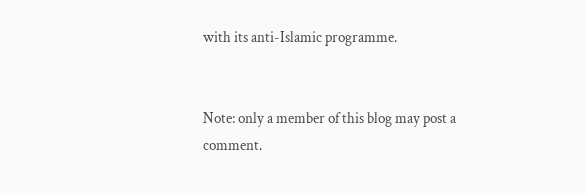with its anti-Islamic programme.


Note: only a member of this blog may post a comment.